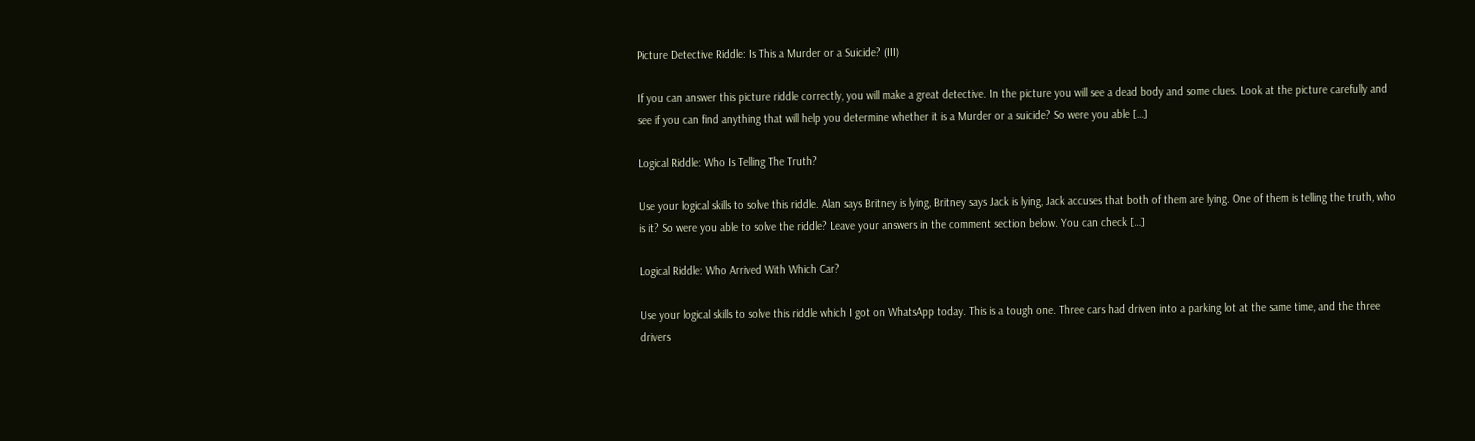Picture Detective Riddle: Is This a Murder or a Suicide? (III)

If you can answer this picture riddle correctly, you will make a great detective. In the picture you will see a dead body and some clues. Look at the picture carefully and see if you can find anything that will help you determine whether it is a Murder or a suicide? So were you able […]

Logical Riddle: Who Is Telling The Truth?

Use your logical skills to solve this riddle. Alan says Britney is lying, Britney says Jack is lying, Jack accuses that both of them are lying. One of them is telling the truth, who is it? So were you able to solve the riddle? Leave your answers in the comment section below. You can check […]

Logical Riddle: Who Arrived With Which Car?

Use your logical skills to solve this riddle which I got on WhatsApp today. This is a tough one. Three cars had driven into a parking lot at the same time, and the three drivers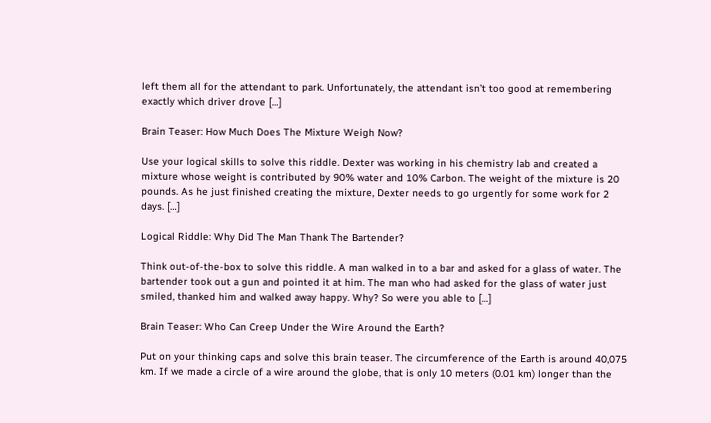left them all for the attendant to park. Unfortunately, the attendant isn’t too good at remembering exactly which driver drove […]

Brain Teaser: How Much Does The Mixture Weigh Now?

Use your logical skills to solve this riddle. Dexter was working in his chemistry lab and created a mixture whose weight is contributed by 90% water and 10% Carbon. The weight of the mixture is 20 pounds. As he just finished creating the mixture, Dexter needs to go urgently for some work for 2 days. […]

Logical Riddle: Why Did The Man Thank The Bartender?

Think out-of-the-box to solve this riddle. A man walked in to a bar and asked for a glass of water. The bartender took out a gun and pointed it at him. The man who had asked for the glass of water just smiled, thanked him and walked away happy. Why? So were you able to […]

Brain Teaser: Who Can Creep Under the Wire Around the Earth?

Put on your thinking caps and solve this brain teaser. The circumference of the Earth is around 40,075 km. If we made a circle of a wire around the globe, that is only 10 meters (0.01 km) longer than the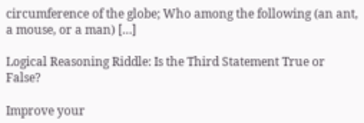circumference of the globe; Who among the following (an ant, a mouse, or a man) […]

Logical Reasoning Riddle: Is the Third Statement True or False?

Improve your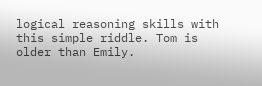logical reasoning skills with this simple riddle. Tom is older than Emily.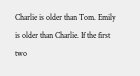Charlie is older than Tom. Emily is older than Charlie. If the first two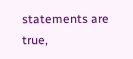statements are true,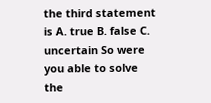the third statement is A. true B. false C. uncertain So were you able to solve the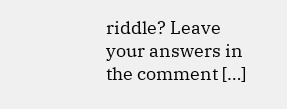riddle? Leave your answers in the comment […]